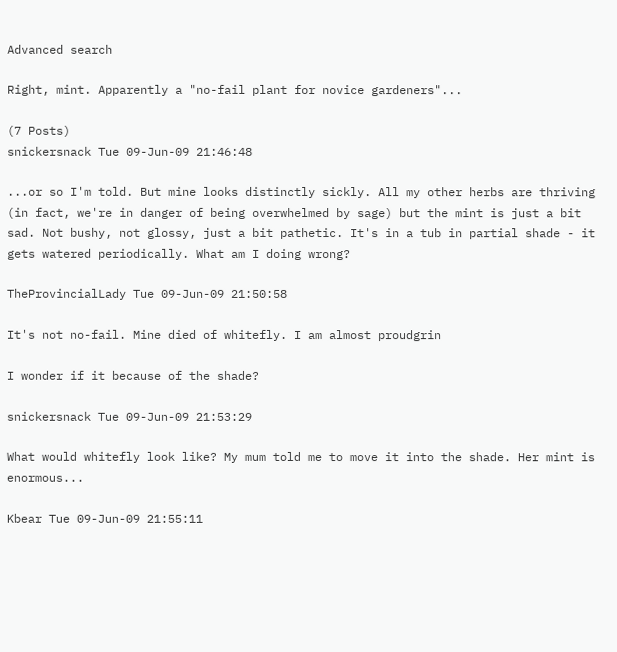Advanced search

Right, mint. Apparently a "no-fail plant for novice gardeners"...

(7 Posts)
snickersnack Tue 09-Jun-09 21:46:48

...or so I'm told. But mine looks distinctly sickly. All my other herbs are thriving (in fact, we're in danger of being overwhelmed by sage) but the mint is just a bit sad. Not bushy, not glossy, just a bit pathetic. It's in a tub in partial shade - it gets watered periodically. What am I doing wrong?

TheProvincialLady Tue 09-Jun-09 21:50:58

It's not no-fail. Mine died of whitefly. I am almost proudgrin

I wonder if it because of the shade?

snickersnack Tue 09-Jun-09 21:53:29

What would whitefly look like? My mum told me to move it into the shade. Her mint is enormous...

Kbear Tue 09-Jun-09 21:55:11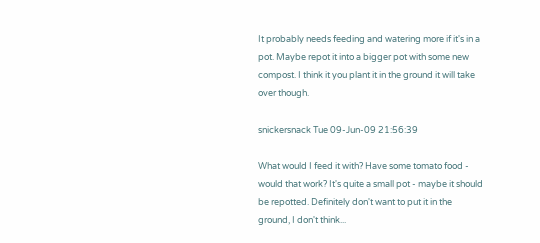It probably needs feeding and watering more if it's in a pot. Maybe repot it into a bigger pot with some new compost. I think it you plant it in the ground it will take over though.

snickersnack Tue 09-Jun-09 21:56:39

What would I feed it with? Have some tomato food - would that work? It's quite a small pot - maybe it should be repotted. Definitely don't want to put it in the ground, I don't think...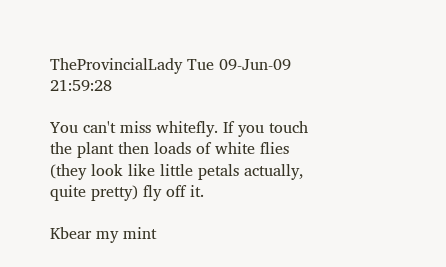TheProvincialLady Tue 09-Jun-09 21:59:28

You can't miss whitefly. If you touch the plant then loads of white flies (they look like little petals actually, quite pretty) fly off it.

Kbear my mint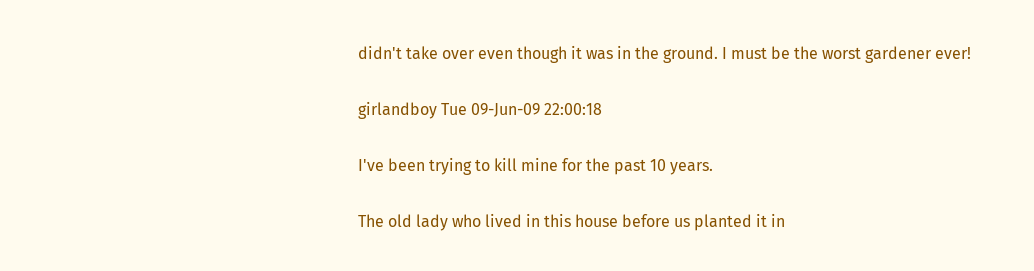didn't take over even though it was in the ground. I must be the worst gardener ever!

girlandboy Tue 09-Jun-09 22:00:18

I've been trying to kill mine for the past 10 years.

The old lady who lived in this house before us planted it in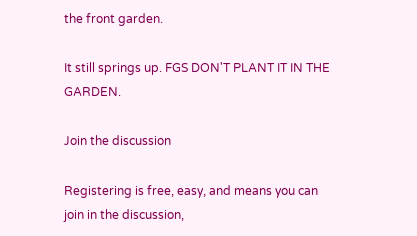the front garden.

It still springs up. FGS DON'T PLANT IT IN THE GARDEN.

Join the discussion

Registering is free, easy, and means you can join in the discussion,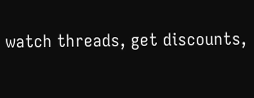watch threads, get discounts,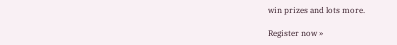win prizes and lots more.

Register now »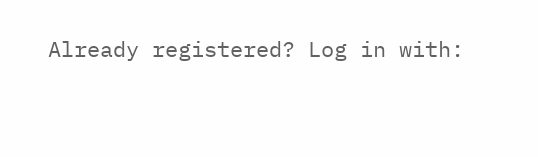Already registered? Log in with: